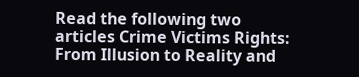Read the following two articles Crime Victims Rights: From Illusion to Reality and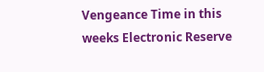Vengeance Time in this weeks Electronic Reserve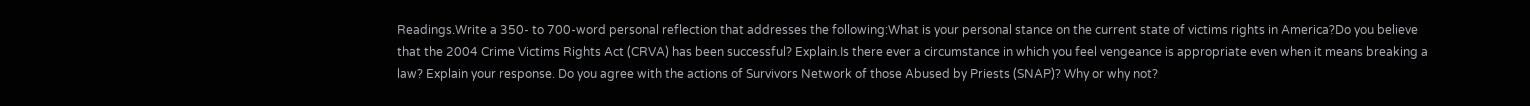Readings.Write a 350- to 700-word personal reflection that addresses the following:What is your personal stance on the current state of victims rights in America?Do you believe that the 2004 Crime Victims Rights Act (CRVA) has been successful? Explain.Is there ever a circumstance in which you feel vengeance is appropriate even when it means breaking a law? Explain your response. Do you agree with the actions of Survivors Network of those Abused by Priests (SNAP)? Why or why not?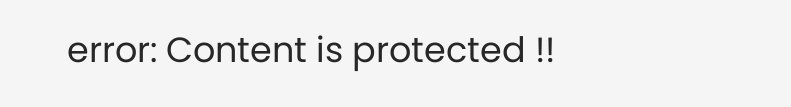error: Content is protected !!